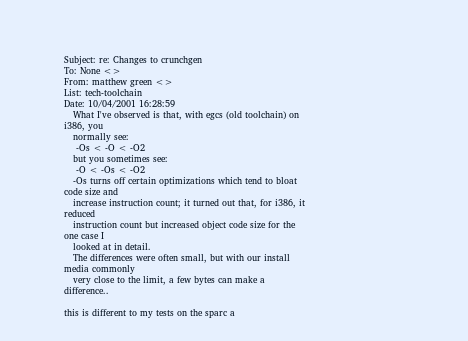Subject: re: Changes to crunchgen
To: None <>
From: matthew green <>
List: tech-toolchain
Date: 10/04/2001 16:28:59
   What I've observed is that, with egcs (old toolchain) on i386, you
   normally see:
    -Os < -O < -O2
   but you sometimes see:
    -O < -Os < -O2
   -Os turns off certain optimizations which tend to bloat code size and
   increase instruction count; it turned out that, for i386, it reduced
   instruction count but increased object code size for the one case I
   looked at in detail.
   The differences were often small, but with our install media commonly
   very close to the limit, a few bytes can make a difference..

this is different to my tests on the sparc a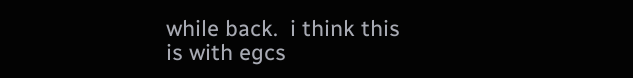while back.  i think this
is with egcs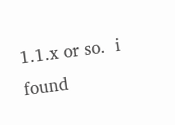1.1.x or so.  i found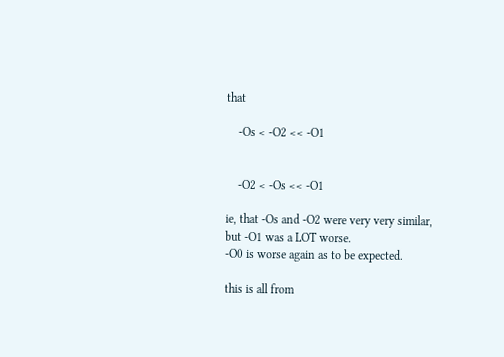that

    -Os < -O2 << -O1


    -O2 < -Os << -O1

ie, that -Os and -O2 were very very similar, but -O1 was a LOT worse.
-O0 is worse again as to be expected.

this is all from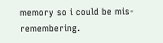memory so i could be mis-remembering.